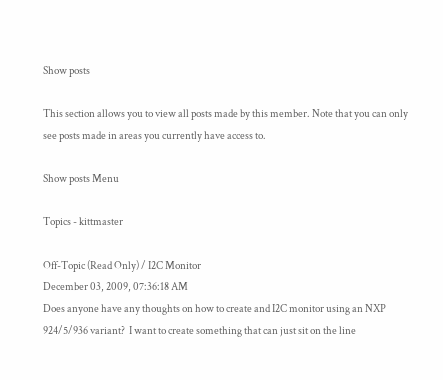Show posts

This section allows you to view all posts made by this member. Note that you can only see posts made in areas you currently have access to.

Show posts Menu

Topics - kittmaster

Off-Topic (Read Only) / I2C Monitor
December 03, 2009, 07:36:18 AM
Does anyone have any thoughts on how to create and I2C monitor using an NXP 924/5/936 variant?  I want to create something that can just sit on the line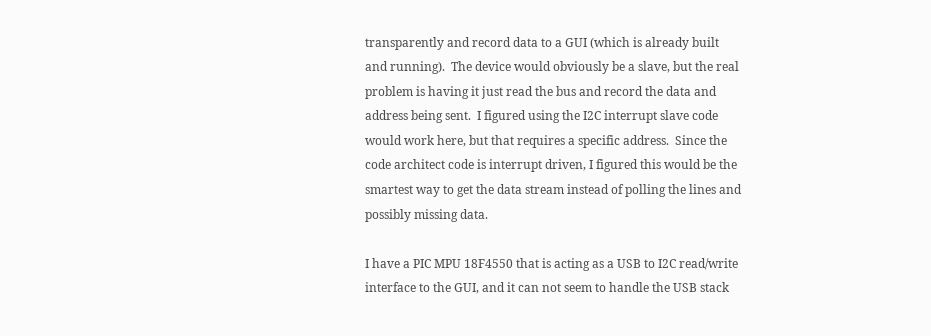transparently and record data to a GUI (which is already built and running).  The device would obviously be a slave, but the real problem is having it just read the bus and record the data and address being sent.  I figured using the I2C interrupt slave code would work here, but that requires a specific address.  Since the code architect code is interrupt driven, I figured this would be the smartest way to get the data stream instead of polling the lines and possibly missing data.

I have a PIC MPU 18F4550 that is acting as a USB to I2C read/write interface to the GUI, and it can not seem to handle the USB stack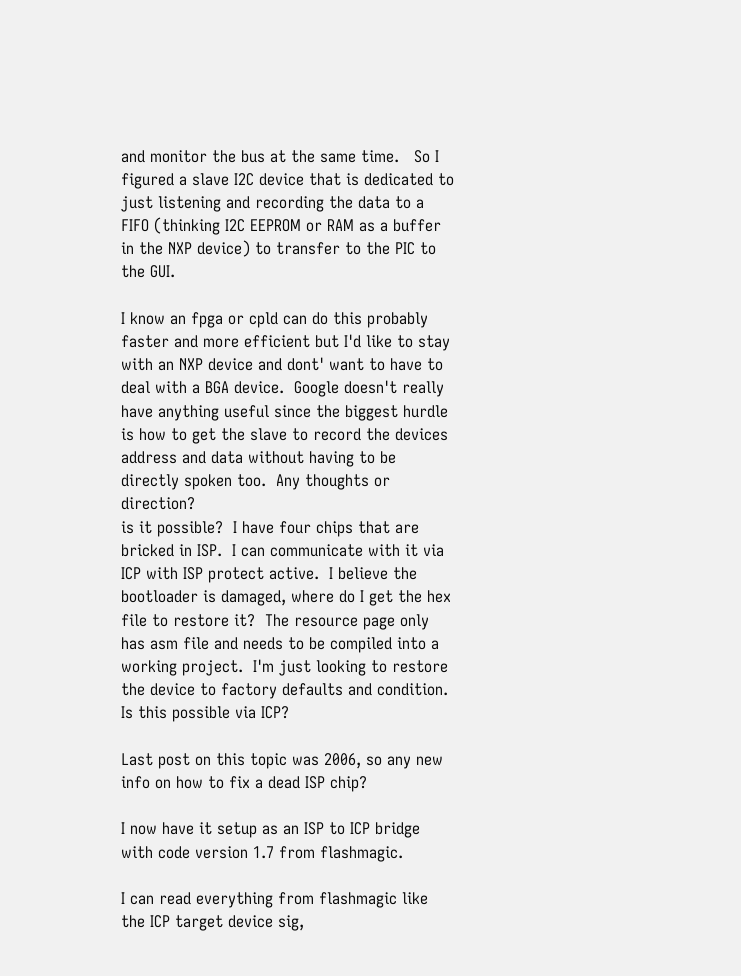and monitor the bus at the same time.   So I figured a slave I2C device that is dedicated to just listening and recording the data to a FIFO (thinking I2C EEPROM or RAM as a buffer in the NXP device) to transfer to the PIC to the GUI.

I know an fpga or cpld can do this probably faster and more efficient but I'd like to stay with an NXP device and dont' want to have to deal with a BGA device.  Google doesn't really have anything useful since the biggest hurdle is how to get the slave to record the devices address and data without having to be directly spoken too.  Any thoughts or direction?
is it possible?  I have four chips that are bricked in ISP.  I can communicate with it via ICP with ISP protect active.  I believe the bootloader is damaged, where do I get the hex file to restore it?  The resource page only has asm file and needs to be compiled into a working project.  I'm just looking to restore the device to factory defaults and condition.  Is this possible via ICP?

Last post on this topic was 2006, so any new info on how to fix a dead ISP chip?

I now have it setup as an ISP to ICP bridge with code version 1.7 from flashmagic.

I can read everything from flashmagic like the ICP target device sig,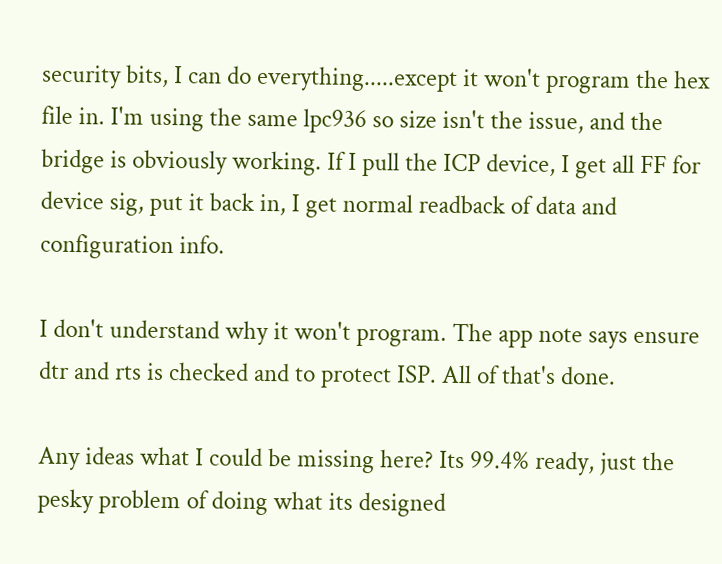security bits, I can do everything.....except it won't program the hex file in. I'm using the same lpc936 so size isn't the issue, and the bridge is obviously working. If I pull the ICP device, I get all FF for device sig, put it back in, I get normal readback of data and configuration info.

I don't understand why it won't program. The app note says ensure dtr and rts is checked and to protect ISP. All of that's done.

Any ideas what I could be missing here? Its 99.4% ready, just the pesky problem of doing what its designed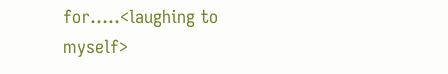for.....<laughing to myself>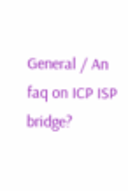General / An faq on ICP ISP bridge?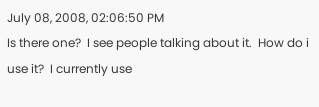July 08, 2008, 02:06:50 PM
Is there one?  I see people talking about it.  How do i use it?  I currently use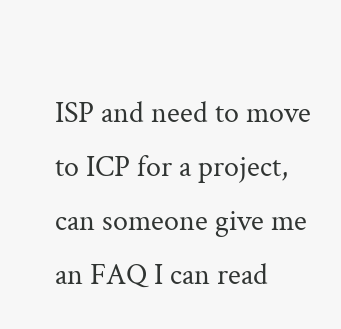ISP and need to move to ICP for a project, can someone give me an FAQ I can read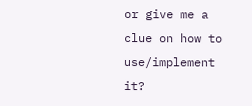or give me a clue on how to use/implement it?